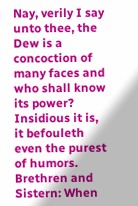Nay, verily I say unto thee, the Dew is a concoction of many faces and who shall know its power? Insidious it is, it befouleth even the purest of humors. Brethren and Sistern: When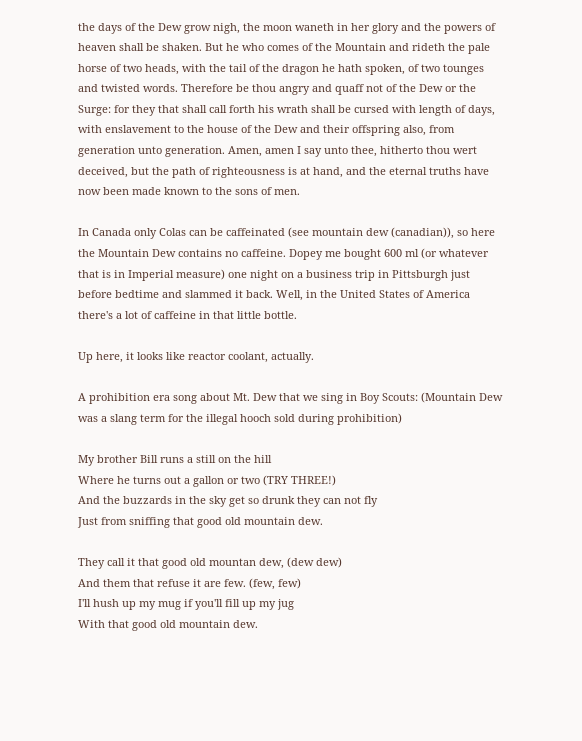the days of the Dew grow nigh, the moon waneth in her glory and the powers of heaven shall be shaken. But he who comes of the Mountain and rideth the pale horse of two heads, with the tail of the dragon he hath spoken, of two tounges and twisted words. Therefore be thou angry and quaff not of the Dew or the Surge: for they that shall call forth his wrath shall be cursed with length of days, with enslavement to the house of the Dew and their offspring also, from generation unto generation. Amen, amen I say unto thee, hitherto thou wert deceived, but the path of righteousness is at hand, and the eternal truths have now been made known to the sons of men.

In Canada only Colas can be caffeinated (see mountain dew (canadian)), so here the Mountain Dew contains no caffeine. Dopey me bought 600 ml (or whatever that is in Imperial measure) one night on a business trip in Pittsburgh just before bedtime and slammed it back. Well, in the United States of America there's a lot of caffeine in that little bottle.

Up here, it looks like reactor coolant, actually.

A prohibition era song about Mt. Dew that we sing in Boy Scouts: (Mountain Dew was a slang term for the illegal hooch sold during prohibition)

My brother Bill runs a still on the hill
Where he turns out a gallon or two (TRY THREE!)
And the buzzards in the sky get so drunk they can not fly
Just from sniffing that good old mountain dew.

They call it that good old mountan dew, (dew dew)
And them that refuse it are few. (few, few)
I'll hush up my mug if you'll fill up my jug
With that good old mountain dew.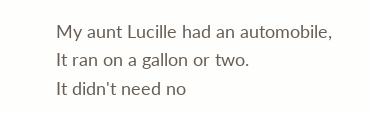My aunt Lucille had an automobile,
It ran on a gallon or two.
It didn't need no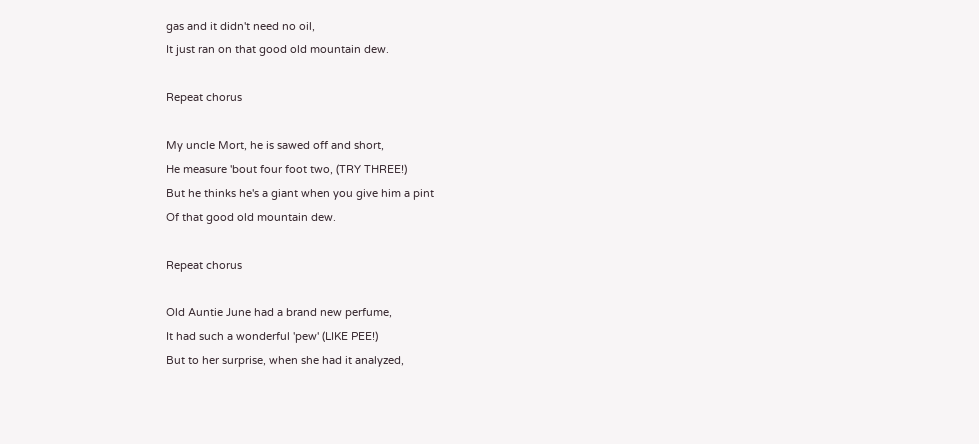gas and it didn't need no oil,
It just ran on that good old mountain dew.

Repeat chorus

My uncle Mort, he is sawed off and short,
He measure 'bout four foot two, (TRY THREE!)
But he thinks he's a giant when you give him a pint
Of that good old mountain dew.

Repeat chorus

Old Auntie June had a brand new perfume,
It had such a wonderful 'pew' (LIKE PEE!)
But to her surprise, when she had it analyzed,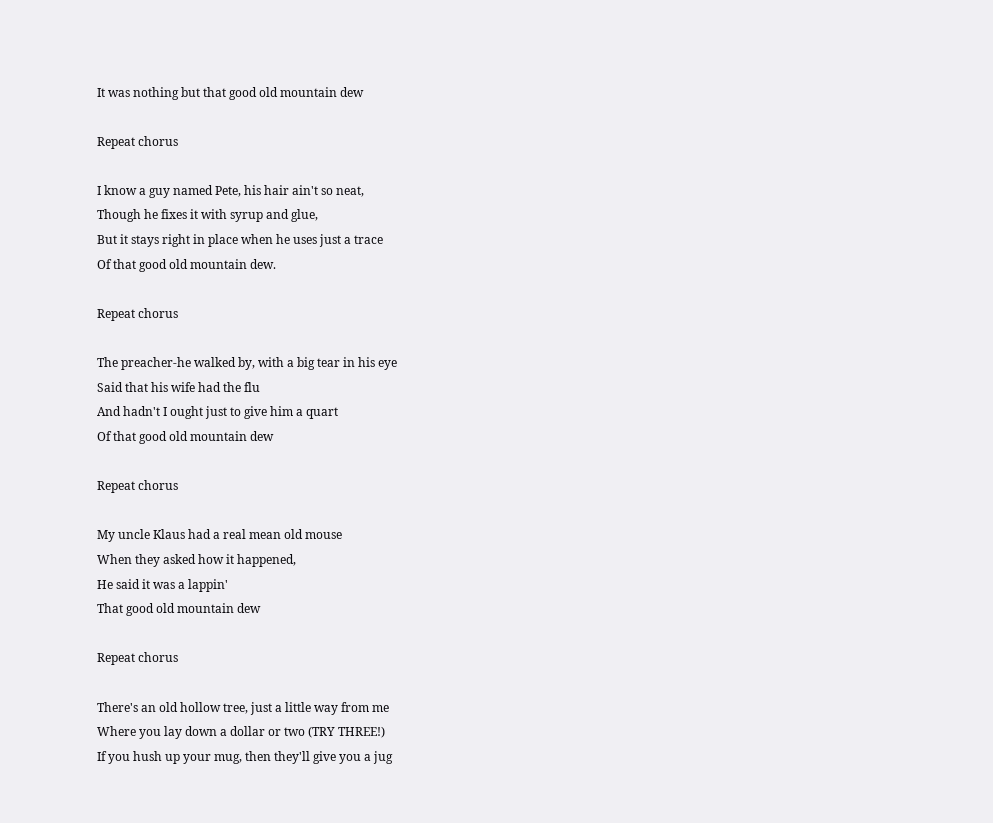It was nothing but that good old mountain dew

Repeat chorus

I know a guy named Pete, his hair ain't so neat,
Though he fixes it with syrup and glue,
But it stays right in place when he uses just a trace
Of that good old mountain dew.

Repeat chorus

The preacher-he walked by, with a big tear in his eye
Said that his wife had the flu
And hadn't I ought just to give him a quart
Of that good old mountain dew

Repeat chorus

My uncle Klaus had a real mean old mouse
When they asked how it happened,
He said it was a lappin'
That good old mountain dew

Repeat chorus

There's an old hollow tree, just a little way from me
Where you lay down a dollar or two (TRY THREE!)
If you hush up your mug, then they'll give you a jug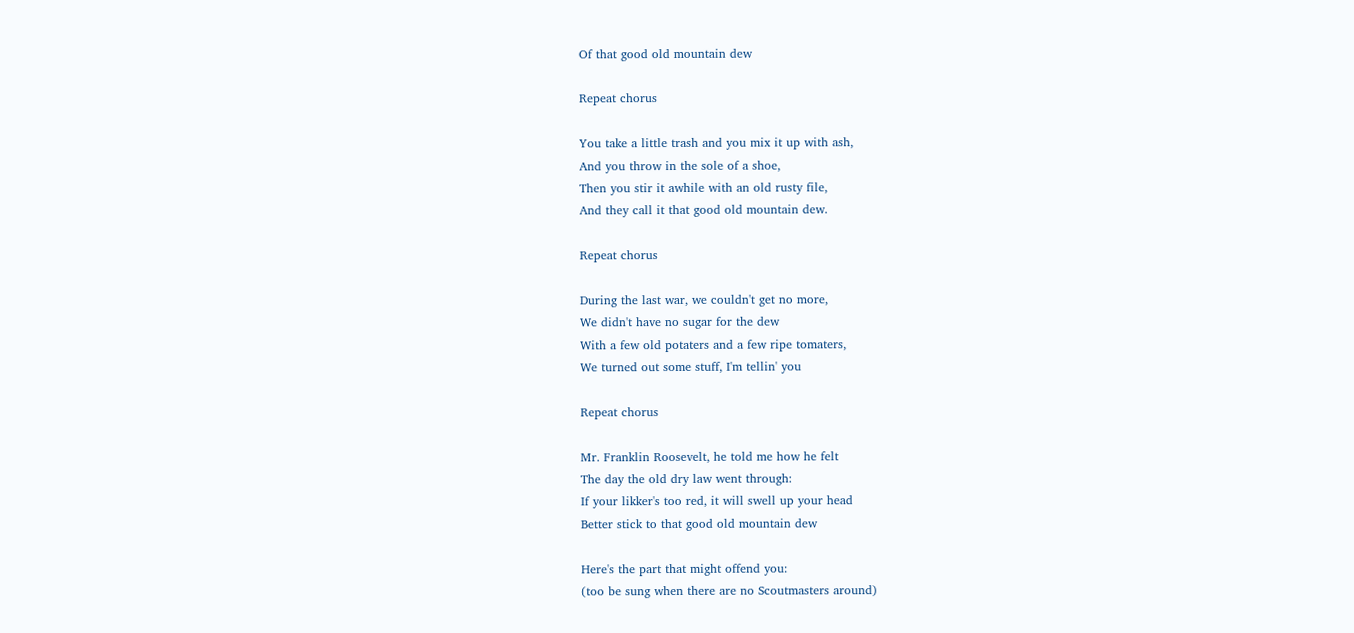Of that good old mountain dew

Repeat chorus

You take a little trash and you mix it up with ash,
And you throw in the sole of a shoe,
Then you stir it awhile with an old rusty file,
And they call it that good old mountain dew.

Repeat chorus

During the last war, we couldn't get no more,
We didn't have no sugar for the dew
With a few old potaters and a few ripe tomaters,
We turned out some stuff, I'm tellin' you

Repeat chorus

Mr. Franklin Roosevelt, he told me how he felt
The day the old dry law went through:
If your likker's too red, it will swell up your head
Better stick to that good old mountain dew

Here's the part that might offend you:
(too be sung when there are no Scoutmasters around)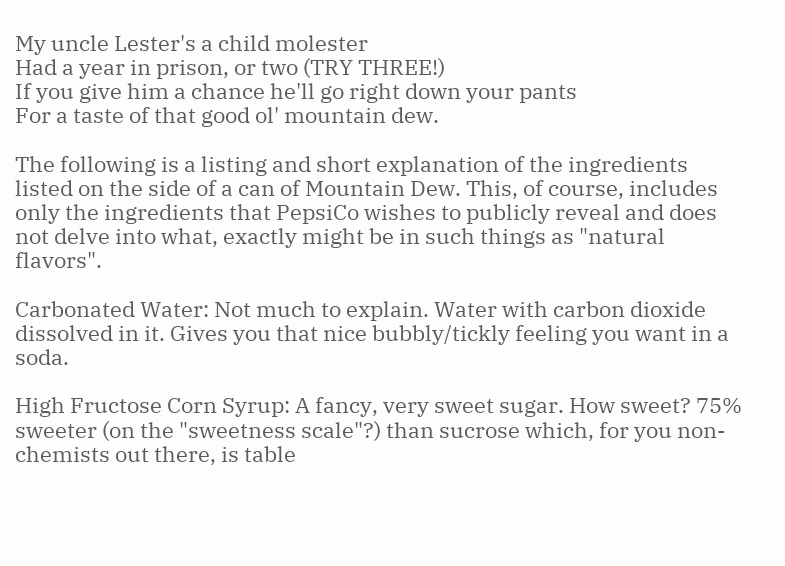My uncle Lester's a child molester
Had a year in prison, or two (TRY THREE!)
If you give him a chance he'll go right down your pants
For a taste of that good ol' mountain dew.

The following is a listing and short explanation of the ingredients listed on the side of a can of Mountain Dew. This, of course, includes only the ingredients that PepsiCo wishes to publicly reveal and does not delve into what, exactly might be in such things as "natural flavors".

Carbonated Water: Not much to explain. Water with carbon dioxide dissolved in it. Gives you that nice bubbly/tickly feeling you want in a soda.

High Fructose Corn Syrup: A fancy, very sweet sugar. How sweet? 75% sweeter (on the "sweetness scale"?) than sucrose which, for you non-chemists out there, is table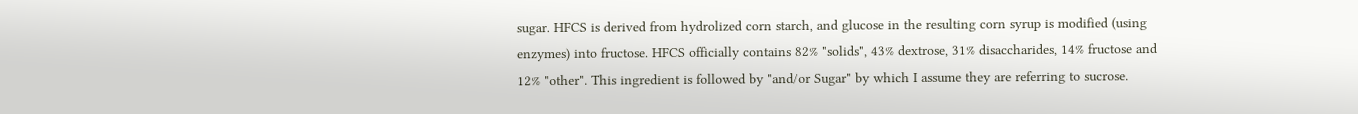sugar. HFCS is derived from hydrolized corn starch, and glucose in the resulting corn syrup is modified (using enzymes) into fructose. HFCS officially contains 82% "solids", 43% dextrose, 31% disaccharides, 14% fructose and 12% "other". This ingredient is followed by "and/or Sugar" by which I assume they are referring to sucrose.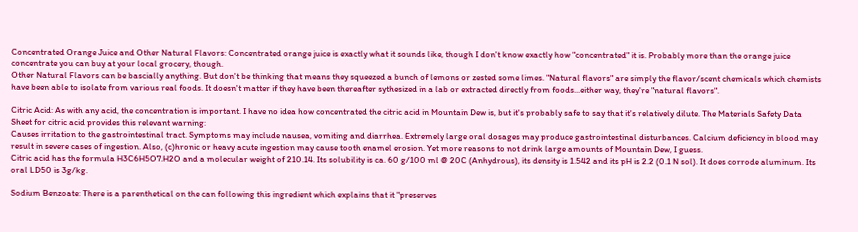Concentrated Orange Juice and Other Natural Flavors: Concentrated orange juice is exactly what it sounds like, though I don't know exactly how "concentrated" it is. Probably more than the orange juice concentrate you can buy at your local grocery, though.
Other Natural Flavors can be bascially anything. But don't be thinking that means they squeezed a bunch of lemons or zested some limes. "Natural flavors" are simply the flavor/scent chemicals which chemists have been able to isolate from various real foods. It doesn't matter if they have been thereafter sythesized in a lab or extracted directly from foods...either way, they're "natural flavors".

Citric Acid: As with any acid, the concentration is important. I have no idea how concentrated the citric acid in Mountain Dew is, but it's probably safe to say that it's relatively dilute. The Materials Safety Data Sheet for citric acid provides this relevant warning:
Causes irritation to the gastrointestinal tract. Symptoms may include nausea, vomiting and diarrhea. Extremely large oral dosages may produce gastrointestinal disturbances. Calcium deficiency in blood may result in severe cases of ingestion. Also, (c)hronic or heavy acute ingestion may cause tooth enamel erosion. Yet more reasons to not drink large amounts of Mountain Dew, I guess.
Citric acid has the formula H3C6H5O7.H2O and a molecular weight of 210.14. Its solubility is ca. 60 g/100 ml @ 20C (Anhydrous), its density is 1.542 and its pH is 2.2 (0.1 N sol). It does corrode aluminum. Its oral LD50 is 3g/kg.

Sodium Benzoate: There is a parenthetical on the can following this ingredient which explains that it "preserves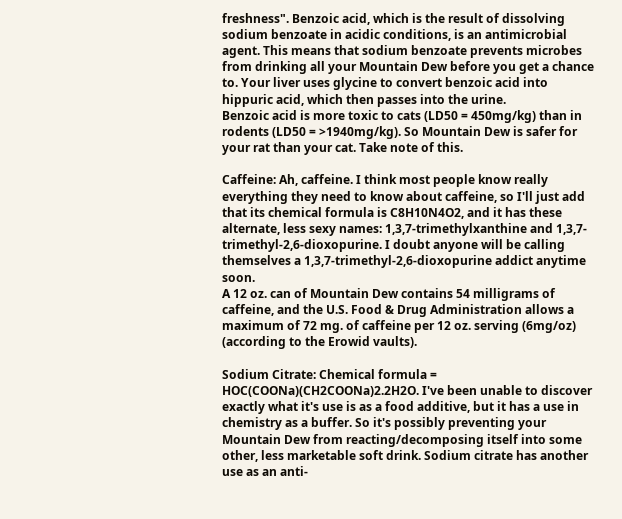freshness". Benzoic acid, which is the result of dissolving sodium benzoate in acidic conditions, is an antimicrobial agent. This means that sodium benzoate prevents microbes from drinking all your Mountain Dew before you get a chance to. Your liver uses glycine to convert benzoic acid into hippuric acid, which then passes into the urine.
Benzoic acid is more toxic to cats (LD50 = 450mg/kg) than in rodents (LD50 = >1940mg/kg). So Mountain Dew is safer for your rat than your cat. Take note of this.

Caffeine: Ah, caffeine. I think most people know really everything they need to know about caffeine, so I'll just add that its chemical formula is C8H10N4O2, and it has these alternate, less sexy names: 1,3,7-trimethylxanthine and 1,3,7-trimethyl-2,6-dioxopurine. I doubt anyone will be calling themselves a 1,3,7-trimethyl-2,6-dioxopurine addict anytime soon.
A 12 oz. can of Mountain Dew contains 54 milligrams of caffeine, and the U.S. Food & Drug Administration allows a maximum of 72 mg. of caffeine per 12 oz. serving (6mg/oz) (according to the Erowid vaults).

Sodium Citrate: Chemical formula = HOC(COONa)(CH2COONa)2.2H2O. I've been unable to discover exactly what it's use is as a food additive, but it has a use in chemistry as a buffer. So it's possibly preventing your Mountain Dew from reacting/decomposing itself into some other, less marketable soft drink. Sodium citrate has another use as an anti-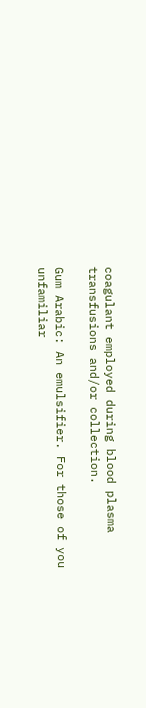coagulant employed during blood plasma transfusions and/or collection.

Gum Arabic: An emulsifier. For those of you unfamiliar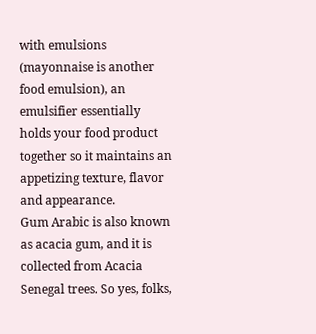with emulsions (mayonnaise is another food emulsion), an emulsifier essentially holds your food product together so it maintains an appetizing texture, flavor and appearance.
Gum Arabic is also known as acacia gum, and it is collected from Acacia Senegal trees. So yes, folks,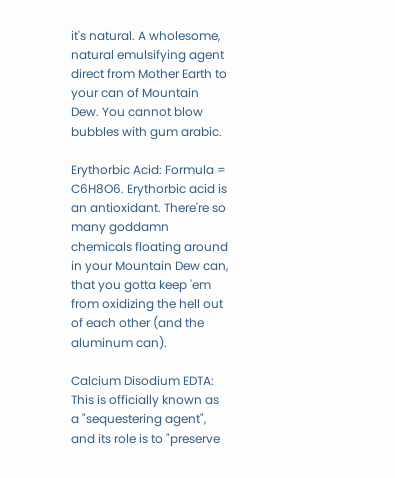it's natural. A wholesome, natural emulsifying agent direct from Mother Earth to your can of Mountain Dew. You cannot blow bubbles with gum arabic.

Erythorbic Acid: Formula = C6H8O6. Erythorbic acid is an antioxidant. There're so many goddamn chemicals floating around in your Mountain Dew can, that you gotta keep 'em from oxidizing the hell out of each other (and the aluminum can).

Calcium Disodium EDTA: This is officially known as a "sequestering agent", and its role is to "preserve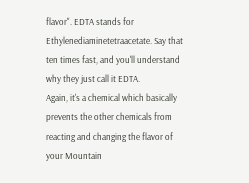flavor". EDTA stands for Ethylenediaminetetraacetate. Say that ten times fast, and you'll understand why they just call it EDTA.
Again, it's a chemical which basically prevents the other chemicals from reacting and changing the flavor of your Mountain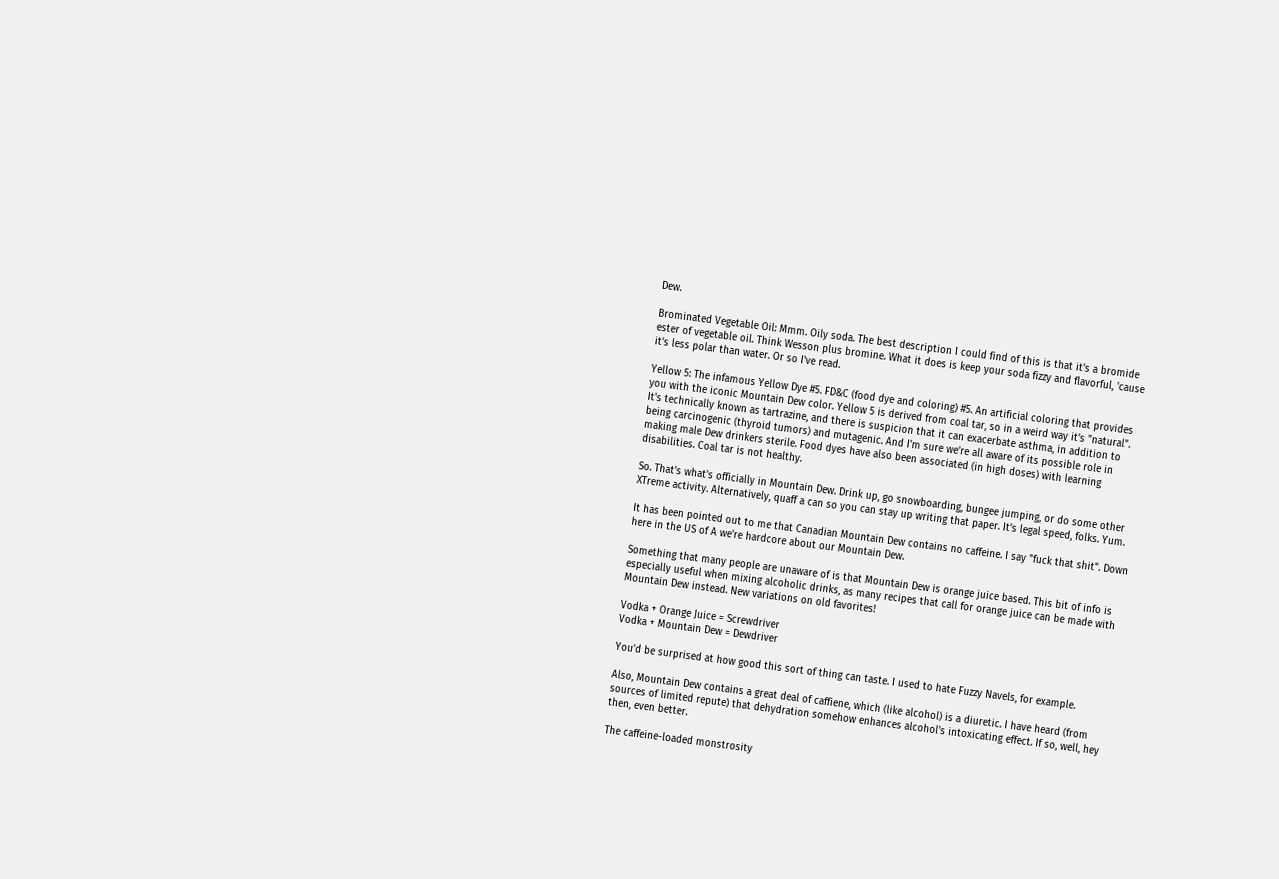Dew.

Brominated Vegetable Oil: Mmm. Oily soda. The best description I could find of this is that it's a bromide ester of vegetable oil. Think Wesson plus bromine. What it does is keep your soda fizzy and flavorful, 'cause it's less polar than water. Or so I've read.

Yellow 5: The infamous Yellow Dye #5. FD&C (food dye and coloring) #5. An artificial coloring that provides you with the iconic Mountain Dew color. Yellow 5 is derived from coal tar, so in a weird way it's "natural". It's technically known as tartrazine, and there is suspicion that it can exacerbate asthma, in addition to being carcinogenic (thyroid tumors) and mutagenic. And I'm sure we're all aware of its possible role in making male Dew drinkers sterile. Food dyes have also been associated (in high doses) with learning disabilities. Coal tar is not healthy.

So. That's what's officially in Mountain Dew. Drink up, go snowboarding, bungee jumping, or do some other XTreme activity. Alternatively, quaff a can so you can stay up writing that paper. It's legal speed, folks. Yum.

It has been pointed out to me that Canadian Mountain Dew contains no caffeine. I say "fuck that shit". Down here in the US of A we're hardcore about our Mountain Dew.

Something that many people are unaware of is that Mountain Dew is orange juice based. This bit of info is especially useful when mixing alcoholic drinks, as many recipes that call for orange juice can be made with Mountain Dew instead. New variations on old favorites!

Vodka + Orange Juice = Screwdriver
Vodka + Mountain Dew = Dewdriver

You'd be surprised at how good this sort of thing can taste. I used to hate Fuzzy Navels, for example.

Also, Mountain Dew contains a great deal of caffiene, which (like alcohol) is a diuretic. I have heard (from sources of limited repute) that dehydration somehow enhances alcohol's intoxicating effect. If so, well, hey then, even better.

The caffeine-loaded monstrosity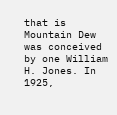that is Mountain Dew was conceived by one William H. Jones. In 1925,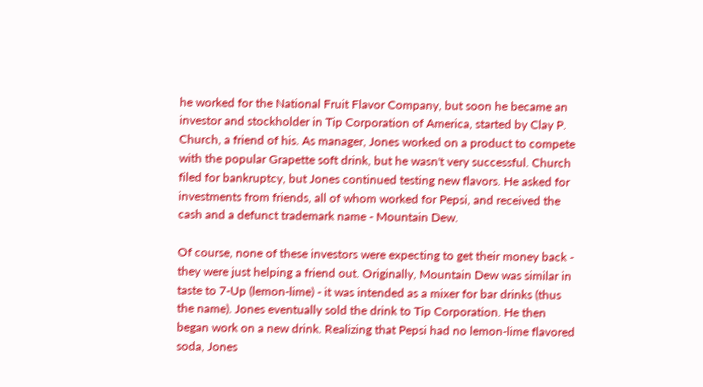he worked for the National Fruit Flavor Company, but soon he became an investor and stockholder in Tip Corporation of America, started by Clay P. Church, a friend of his. As manager, Jones worked on a product to compete with the popular Grapette soft drink, but he wasn't very successful. Church filed for bankruptcy, but Jones continued testing new flavors. He asked for investments from friends, all of whom worked for Pepsi, and received the cash and a defunct trademark name - Mountain Dew.

Of course, none of these investors were expecting to get their money back - they were just helping a friend out. Originally, Mountain Dew was similar in taste to 7-Up (lemon-lime) - it was intended as a mixer for bar drinks (thus the name). Jones eventually sold the drink to Tip Corporation. He then began work on a new drink. Realizing that Pepsi had no lemon-lime flavored soda, Jones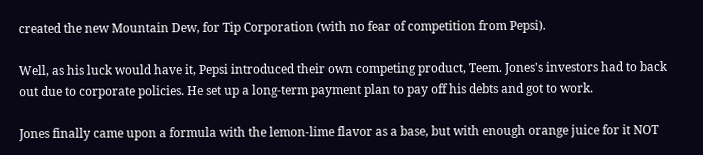created the new Mountain Dew, for Tip Corporation (with no fear of competition from Pepsi).

Well, as his luck would have it, Pepsi introduced their own competing product, Teem. Jones's investors had to back out due to corporate policies. He set up a long-term payment plan to pay off his debts and got to work.

Jones finally came upon a formula with the lemon-lime flavor as a base, but with enough orange juice for it NOT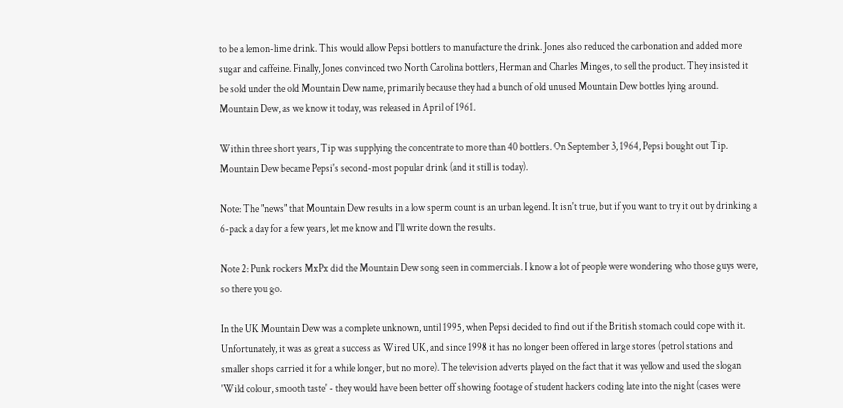to be a lemon-lime drink. This would allow Pepsi bottlers to manufacture the drink. Jones also reduced the carbonation and added more sugar and caffeine. Finally, Jones convinced two North Carolina bottlers, Herman and Charles Minges, to sell the product. They insisted it be sold under the old Mountain Dew name, primarily because they had a bunch of old unused Mountain Dew bottles lying around. Mountain Dew, as we know it today, was released in April of 1961.

Within three short years, Tip was supplying the concentrate to more than 40 bottlers. On September 3, 1964, Pepsi bought out Tip. Mountain Dew became Pepsi's second-most popular drink (and it still is today).

Note: The "news" that Mountain Dew results in a low sperm count is an urban legend. It isn't true, but if you want to try it out by drinking a 6-pack a day for a few years, let me know and I'll write down the results.

Note 2: Punk rockers MxPx did the Mountain Dew song seen in commercials. I know a lot of people were wondering who those guys were, so there you go.

In the UK Mountain Dew was a complete unknown, until 1995, when Pepsi decided to find out if the British stomach could cope with it. Unfortunately, it was as great a success as Wired UK, and since 1998 it has no longer been offered in large stores (petrol stations and smaller shops carried it for a while longer, but no more). The television adverts played on the fact that it was yellow and used the slogan 'Wild colour, smooth taste' - they would have been better off showing footage of student hackers coding late into the night (cases were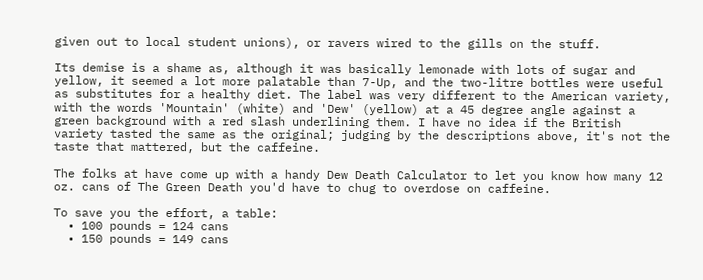given out to local student unions), or ravers wired to the gills on the stuff.

Its demise is a shame as, although it was basically lemonade with lots of sugar and yellow, it seemed a lot more palatable than 7-Up, and the two-litre bottles were useful as substitutes for a healthy diet. The label was very different to the American variety, with the words 'Mountain' (white) and 'Dew' (yellow) at a 45 degree angle against a green background with a red slash underlining them. I have no idea if the British variety tasted the same as the original; judging by the descriptions above, it's not the taste that mattered, but the caffeine.

The folks at have come up with a handy Dew Death Calculator to let you know how many 12 oz. cans of The Green Death you'd have to chug to overdose on caffeine.

To save you the effort, a table:
  • 100 pounds = 124 cans
  • 150 pounds = 149 cans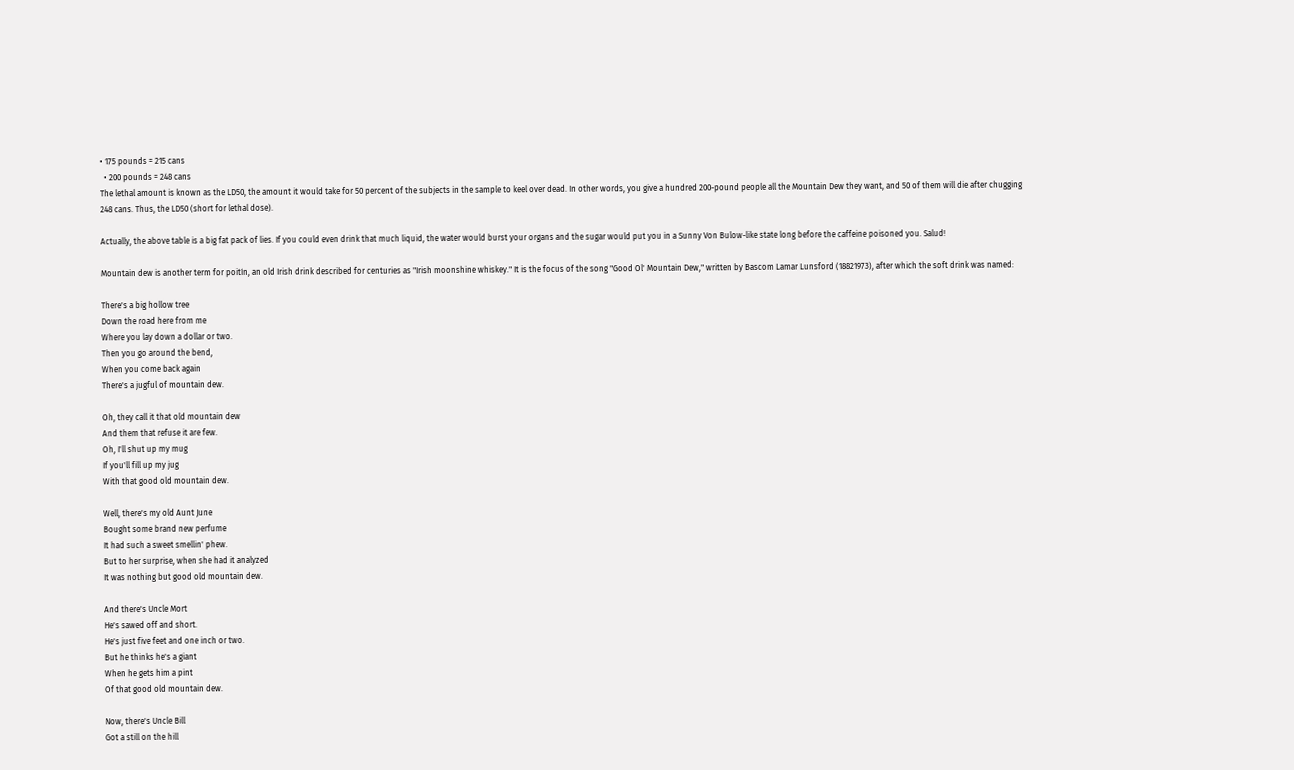• 175 pounds = 215 cans
  • 200 pounds = 248 cans
The lethal amount is known as the LD50, the amount it would take for 50 percent of the subjects in the sample to keel over dead. In other words, you give a hundred 200-pound people all the Mountain Dew they want, and 50 of them will die after chugging 248 cans. Thus, the LD50 (short for lethal dose).

Actually, the above table is a big fat pack of lies. If you could even drink that much liquid, the water would burst your organs and the sugar would put you in a Sunny Von Bulow-like state long before the caffeine poisoned you. Salud!

Mountain dew is another term for poitín, an old Irish drink described for centuries as "Irish moonshine whiskey." It is the focus of the song "Good Ol' Mountain Dew," written by Bascom Lamar Lunsford (18821973), after which the soft drink was named:

There's a big hollow tree
Down the road here from me
Where you lay down a dollar or two.
Then you go around the bend,
When you come back again
There's a jugful of mountain dew.

Oh, they call it that old mountain dew
And them that refuse it are few.
Oh, I'll shut up my mug
If you'll fill up my jug
With that good old mountain dew.

Well, there's my old Aunt June
Bought some brand new perfume
It had such a sweet smellin' phew.
But to her surprise, when she had it analyzed
It was nothing but good old mountain dew.

And there's Uncle Mort
He's sawed off and short.
He's just five feet and one inch or two.
But he thinks he's a giant
When he gets him a pint
Of that good old mountain dew.

Now, there's Uncle Bill
Got a still on the hill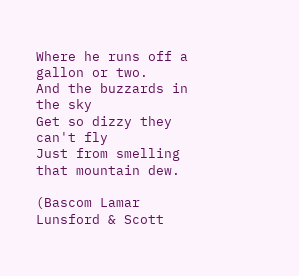Where he runs off a gallon or two.
And the buzzards in the sky
Get so dizzy they can't fly
Just from smelling that mountain dew.

(Bascom Lamar Lunsford & Scott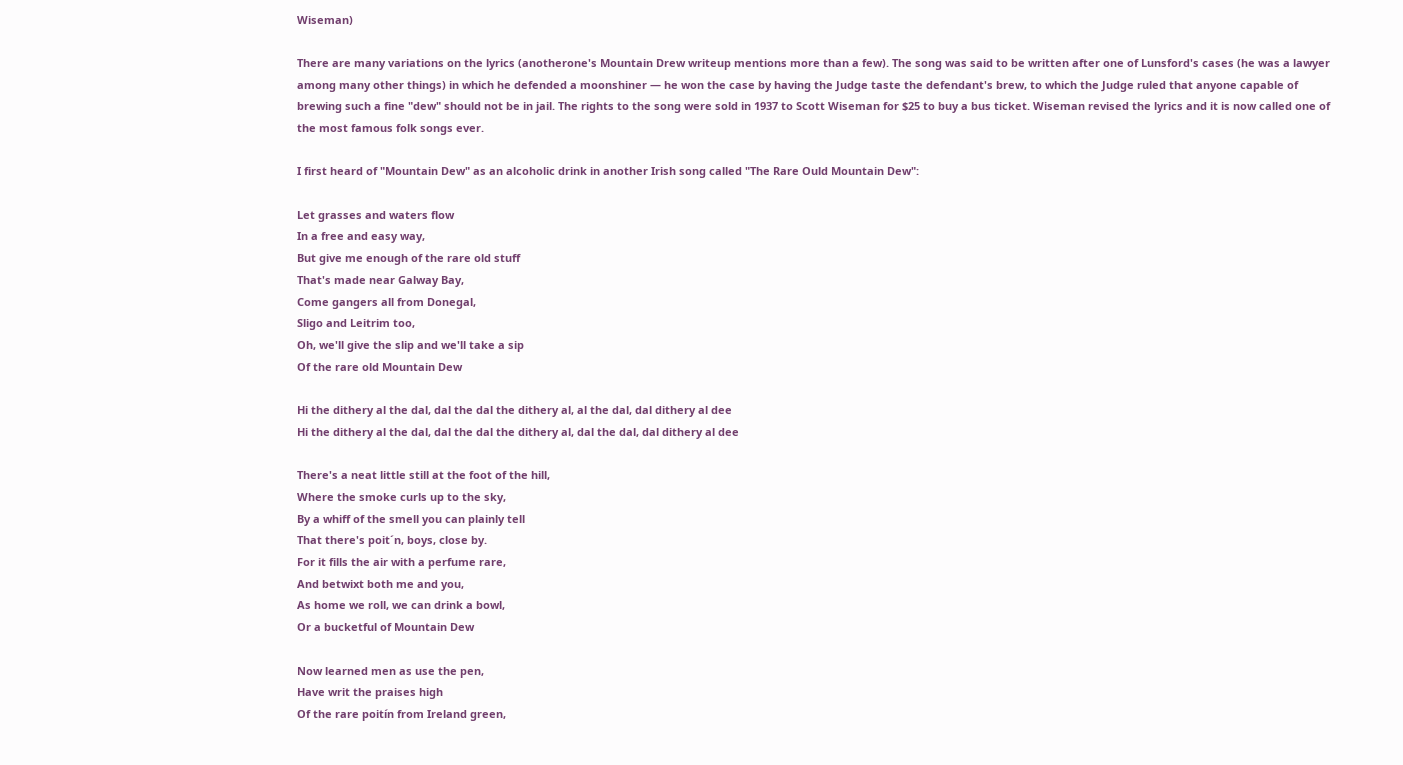Wiseman)

There are many variations on the lyrics (anotherone's Mountain Drew writeup mentions more than a few). The song was said to be written after one of Lunsford's cases (he was a lawyer among many other things) in which he defended a moonshiner — he won the case by having the Judge taste the defendant's brew, to which the Judge ruled that anyone capable of brewing such a fine "dew" should not be in jail. The rights to the song were sold in 1937 to Scott Wiseman for $25 to buy a bus ticket. Wiseman revised the lyrics and it is now called one of the most famous folk songs ever.

I first heard of "Mountain Dew" as an alcoholic drink in another Irish song called "The Rare Ould Mountain Dew":

Let grasses and waters flow
In a free and easy way,
But give me enough of the rare old stuff
That's made near Galway Bay,
Come gangers all from Donegal,
Sligo and Leitrim too,
Oh, we'll give the slip and we'll take a sip
Of the rare old Mountain Dew

Hi the dithery al the dal, dal the dal the dithery al, al the dal, dal dithery al dee
Hi the dithery al the dal, dal the dal the dithery al, dal the dal, dal dithery al dee

There's a neat little still at the foot of the hill,
Where the smoke curls up to the sky,
By a whiff of the smell you can plainly tell
That there's poit´n, boys, close by.
For it fills the air with a perfume rare,
And betwixt both me and you,
As home we roll, we can drink a bowl,
Or a bucketful of Mountain Dew

Now learned men as use the pen,
Have writ the praises high
Of the rare poitín from Ireland green,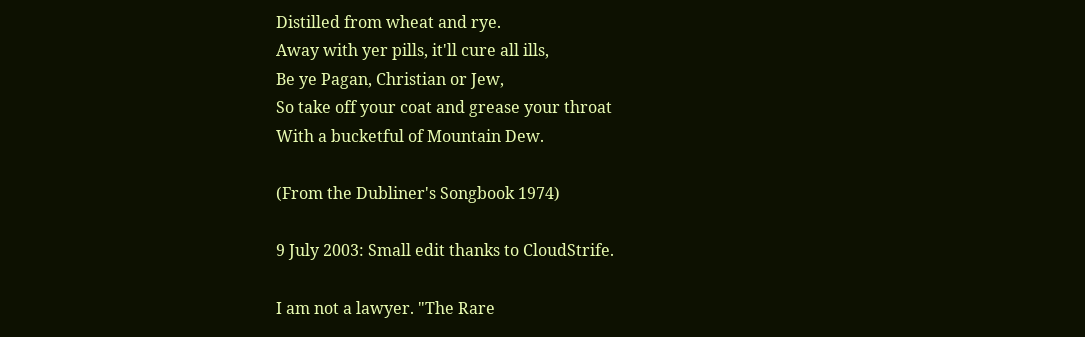Distilled from wheat and rye.
Away with yer pills, it'll cure all ills,
Be ye Pagan, Christian or Jew,
So take off your coat and grease your throat
With a bucketful of Mountain Dew.

(From the Dubliner's Songbook 1974)

9 July 2003: Small edit thanks to CloudStrife.

I am not a lawyer. "The Rare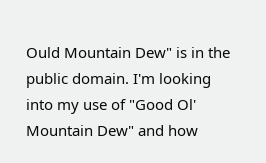Ould Mountain Dew" is in the public domain. I'm looking into my use of "Good Ol' Mountain Dew" and how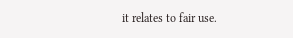it relates to fair use.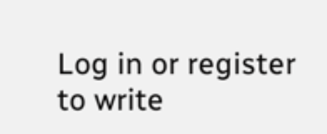Log in or register to write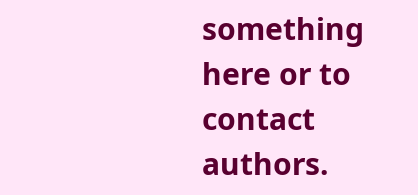something here or to contact authors.